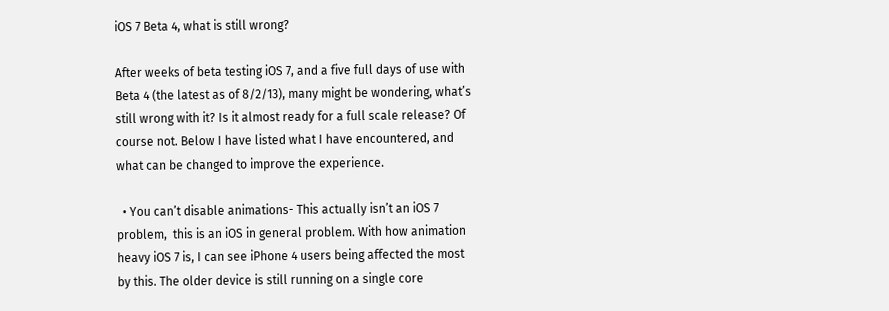iOS 7 Beta 4, what is still wrong?

After weeks of beta testing iOS 7, and a five full days of use with Beta 4 (the latest as of 8/2/13), many might be wondering, what’s still wrong with it? Is it almost ready for a full scale release? Of course not. Below I have listed what I have encountered, and what can be changed to improve the experience.

  • You can’t disable animations- This actually isn’t an iOS 7 problem,  this is an iOS in general problem. With how animation heavy iOS 7 is, I can see iPhone 4 users being affected the most by this. The older device is still running on a single core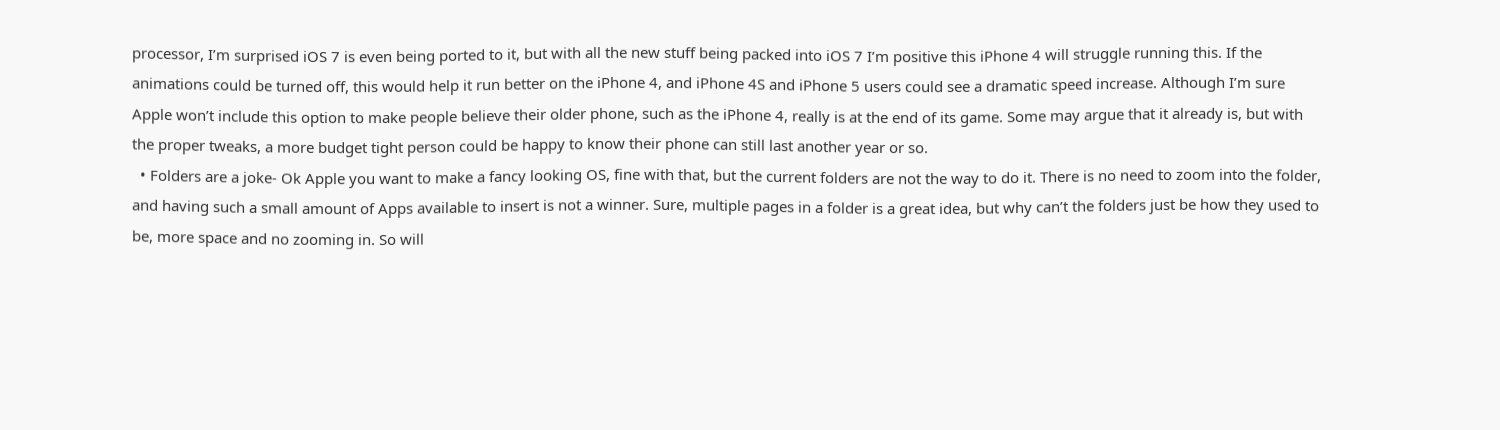processor, I’m surprised iOS 7 is even being ported to it, but with all the new stuff being packed into iOS 7 I’m positive this iPhone 4 will struggle running this. If the animations could be turned off, this would help it run better on the iPhone 4, and iPhone 4S and iPhone 5 users could see a dramatic speed increase. Although I’m sure Apple won’t include this option to make people believe their older phone, such as the iPhone 4, really is at the end of its game. Some may argue that it already is, but with the proper tweaks, a more budget tight person could be happy to know their phone can still last another year or so.
  • Folders are a joke- Ok Apple you want to make a fancy looking OS, fine with that, but the current folders are not the way to do it. There is no need to zoom into the folder, and having such a small amount of Apps available to insert is not a winner. Sure, multiple pages in a folder is a great idea, but why can’t the folders just be how they used to be, more space and no zooming in. So will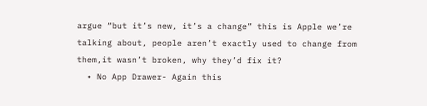argue “but it’s new, it’s a change” this is Apple we’re talking about, people aren’t exactly used to change from them,it wasn’t broken, why they’d fix it?
  • No App Drawer- Again this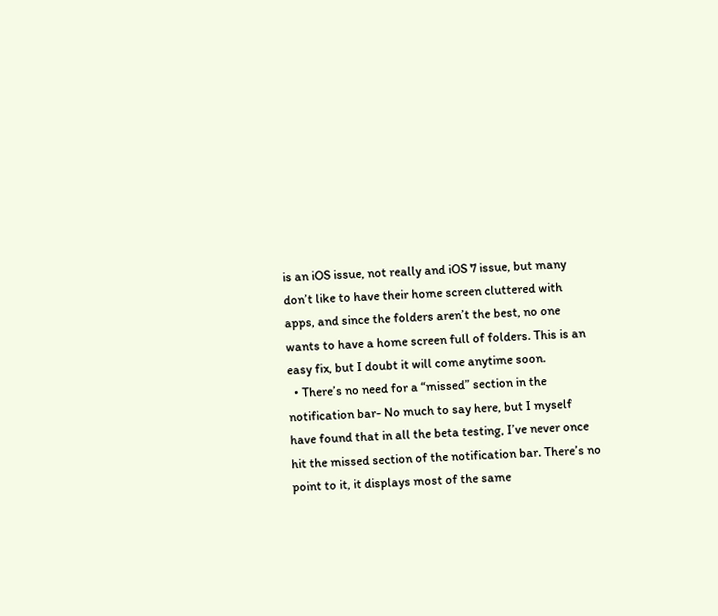is an iOS issue, not really and iOS 7 issue, but many don’t like to have their home screen cluttered with apps, and since the folders aren’t the best, no one wants to have a home screen full of folders. This is an easy fix, but I doubt it will come anytime soon.
  • There’s no need for a “missed” section in the notification bar- No much to say here, but I myself have found that in all the beta testing, I’ve never once hit the missed section of the notification bar. There’s no point to it, it displays most of the same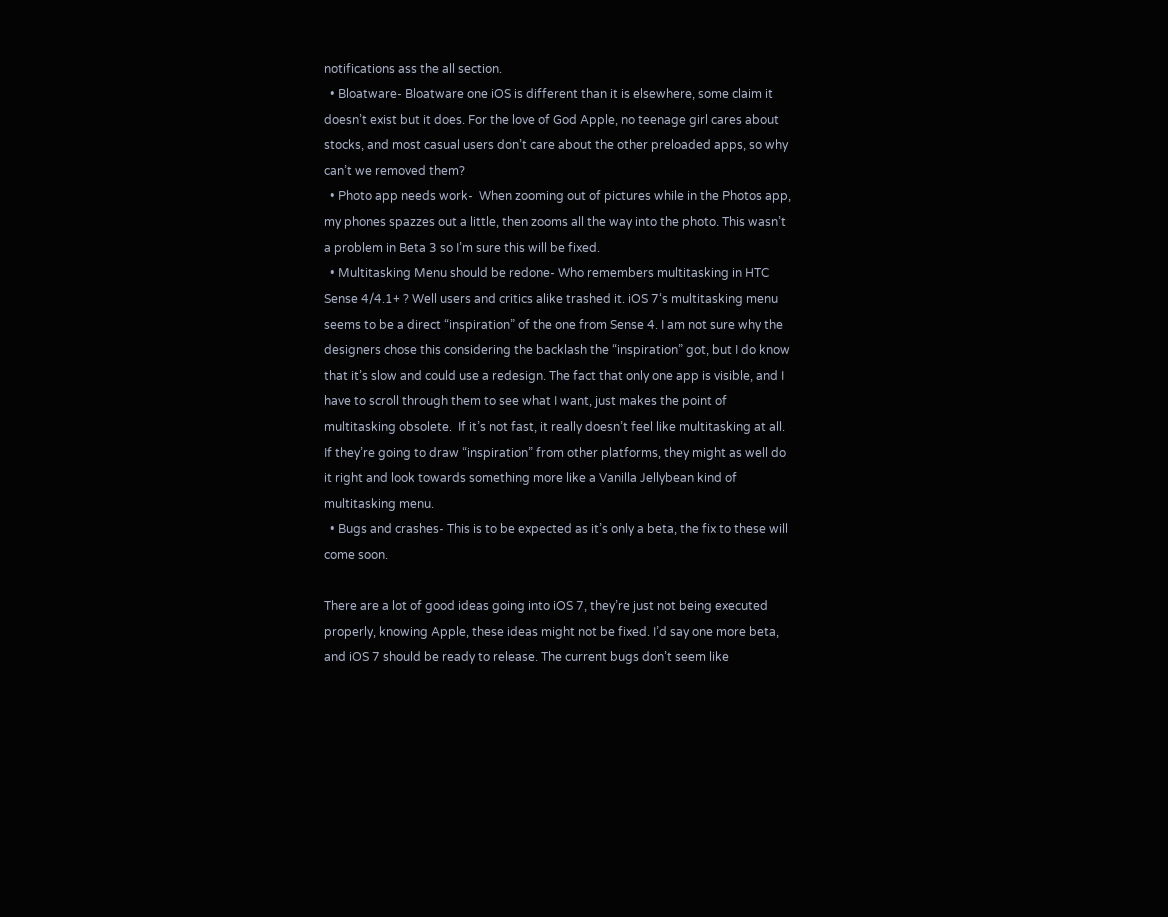notifications ass the all section.
  • Bloatware- Bloatware one iOS is different than it is elsewhere, some claim it doesn’t exist but it does. For the love of God Apple, no teenage girl cares about stocks, and most casual users don’t care about the other preloaded apps, so why can’t we removed them?
  • Photo app needs work-  When zooming out of pictures while in the Photos app, my phones spazzes out a little, then zooms all the way into the photo. This wasn’t a problem in Beta 3 so I’m sure this will be fixed.
  • Multitasking Menu should be redone- Who remembers multitasking in HTC Sense 4/4.1+ ? Well users and critics alike trashed it. iOS 7‘s multitasking menu seems to be a direct “inspiration” of the one from Sense 4. I am not sure why the designers chose this considering the backlash the “inspiration” got, but I do know that it’s slow and could use a redesign. The fact that only one app is visible, and I have to scroll through them to see what I want, just makes the point of multitasking obsolete.  If it’s not fast, it really doesn’t feel like multitasking at all. If they’re going to draw “inspiration” from other platforms, they might as well do it right and look towards something more like a Vanilla Jellybean kind of multitasking menu.
  • Bugs and crashes- This is to be expected as it’s only a beta, the fix to these will come soon.

There are a lot of good ideas going into iOS 7, they’re just not being executed properly, knowing Apple, these ideas might not be fixed. I’d say one more beta, and iOS 7 should be ready to release. The current bugs don’t seem like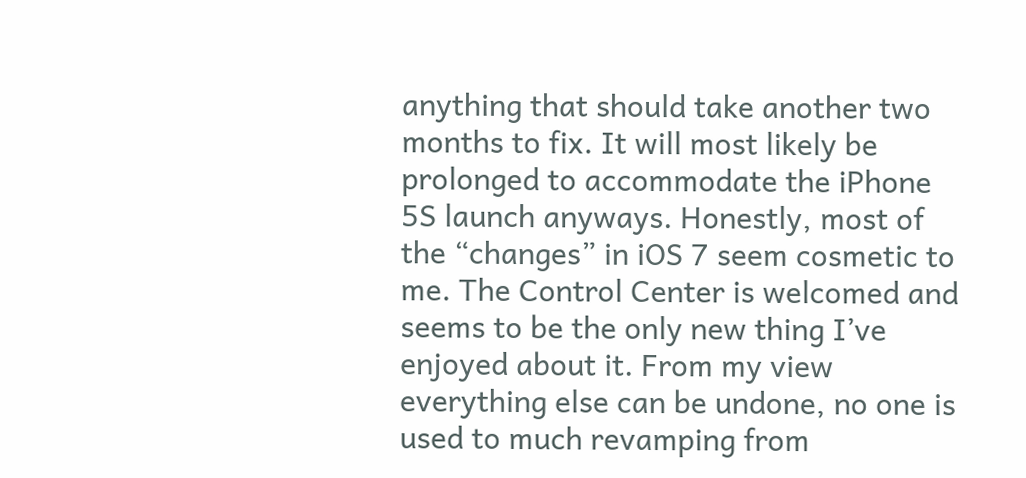anything that should take another two months to fix. It will most likely be prolonged to accommodate the iPhone 5S launch anyways. Honestly, most of the “changes” in iOS 7 seem cosmetic to me. The Control Center is welcomed and seems to be the only new thing I’ve enjoyed about it. From my view everything else can be undone, no one is used to much revamping from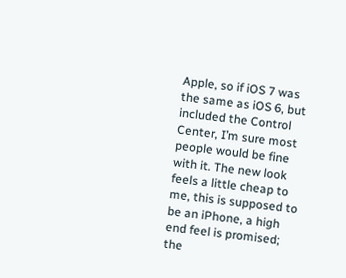Apple, so if iOS 7 was the same as iOS 6, but included the Control Center, I’m sure most people would be fine with it. The new look feels a little cheap to me, this is supposed to be an iPhone, a high end feel is promised; the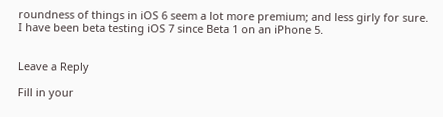roundness of things in iOS 6 seem a lot more premium; and less girly for sure. I have been beta testing iOS 7 since Beta 1 on an iPhone 5.


Leave a Reply

Fill in your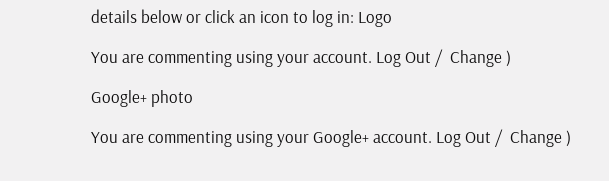details below or click an icon to log in: Logo

You are commenting using your account. Log Out /  Change )

Google+ photo

You are commenting using your Google+ account. Log Out /  Change )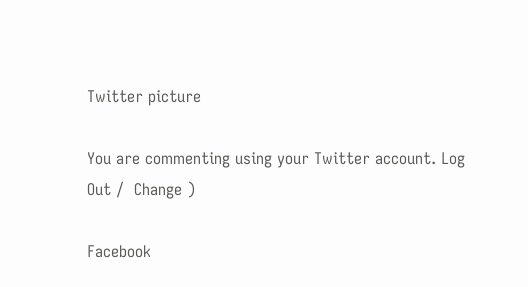Twitter picture

You are commenting using your Twitter account. Log Out /  Change )

Facebook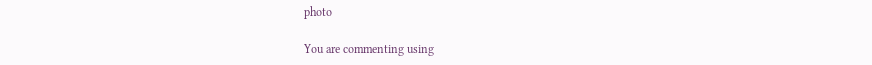photo

You are commenting using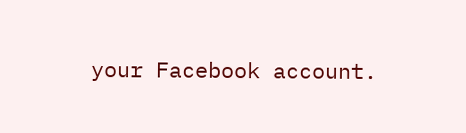your Facebook account.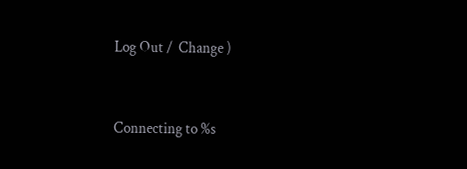Log Out /  Change )


Connecting to %s